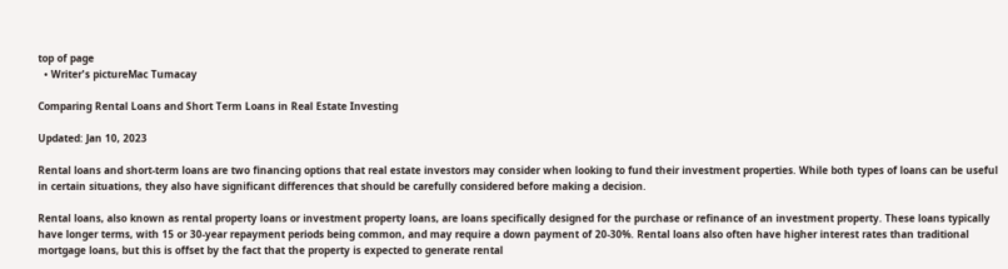top of page
  • Writer's pictureMac Tumacay

Comparing Rental Loans and Short Term Loans in Real Estate Investing

Updated: Jan 10, 2023

Rental loans and short-term loans are two financing options that real estate investors may consider when looking to fund their investment properties. While both types of loans can be useful in certain situations, they also have significant differences that should be carefully considered before making a decision.

Rental loans, also known as rental property loans or investment property loans, are loans specifically designed for the purchase or refinance of an investment property. These loans typically have longer terms, with 15 or 30-year repayment periods being common, and may require a down payment of 20-30%. Rental loans also often have higher interest rates than traditional mortgage loans, but this is offset by the fact that the property is expected to generate rental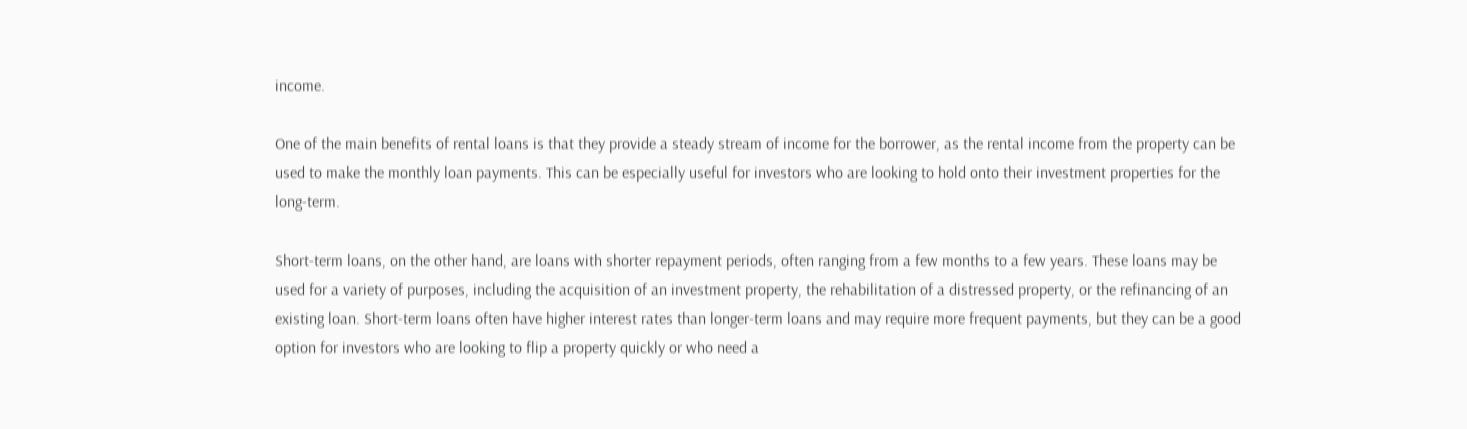income.

One of the main benefits of rental loans is that they provide a steady stream of income for the borrower, as the rental income from the property can be used to make the monthly loan payments. This can be especially useful for investors who are looking to hold onto their investment properties for the long-term.

Short-term loans, on the other hand, are loans with shorter repayment periods, often ranging from a few months to a few years. These loans may be used for a variety of purposes, including the acquisition of an investment property, the rehabilitation of a distressed property, or the refinancing of an existing loan. Short-term loans often have higher interest rates than longer-term loans and may require more frequent payments, but they can be a good option for investors who are looking to flip a property quickly or who need a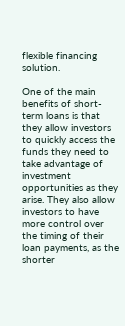flexible financing solution.

One of the main benefits of short-term loans is that they allow investors to quickly access the funds they need to take advantage of investment opportunities as they arise. They also allow investors to have more control over the timing of their loan payments, as the shorter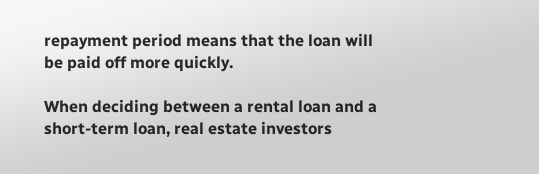repayment period means that the loan will be paid off more quickly.

When deciding between a rental loan and a short-term loan, real estate investors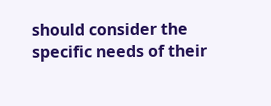should consider the specific needs of their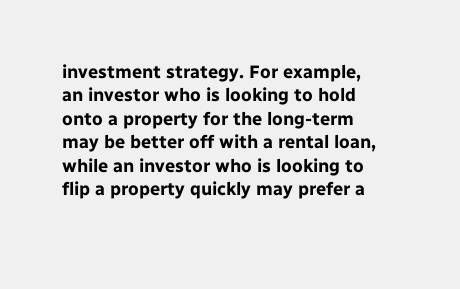investment strategy. For example, an investor who is looking to hold onto a property for the long-term may be better off with a rental loan, while an investor who is looking to flip a property quickly may prefer a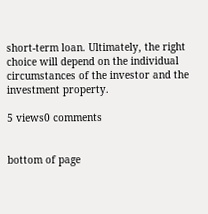short-term loan. Ultimately, the right choice will depend on the individual circumstances of the investor and the investment property.

5 views0 comments


bottom of page